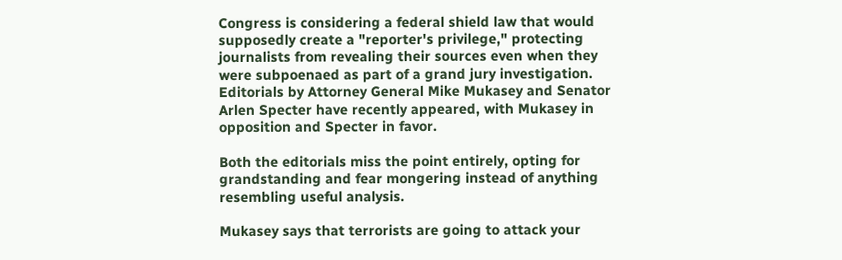Congress is considering a federal shield law that would supposedly create a "reporter's privilege," protecting journalists from revealing their sources even when they were subpoenaed as part of a grand jury investigation. Editorials by Attorney General Mike Mukasey and Senator Arlen Specter have recently appeared, with Mukasey in opposition and Specter in favor.

Both the editorials miss the point entirely, opting for grandstanding and fear mongering instead of anything resembling useful analysis.

Mukasey says that terrorists are going to attack your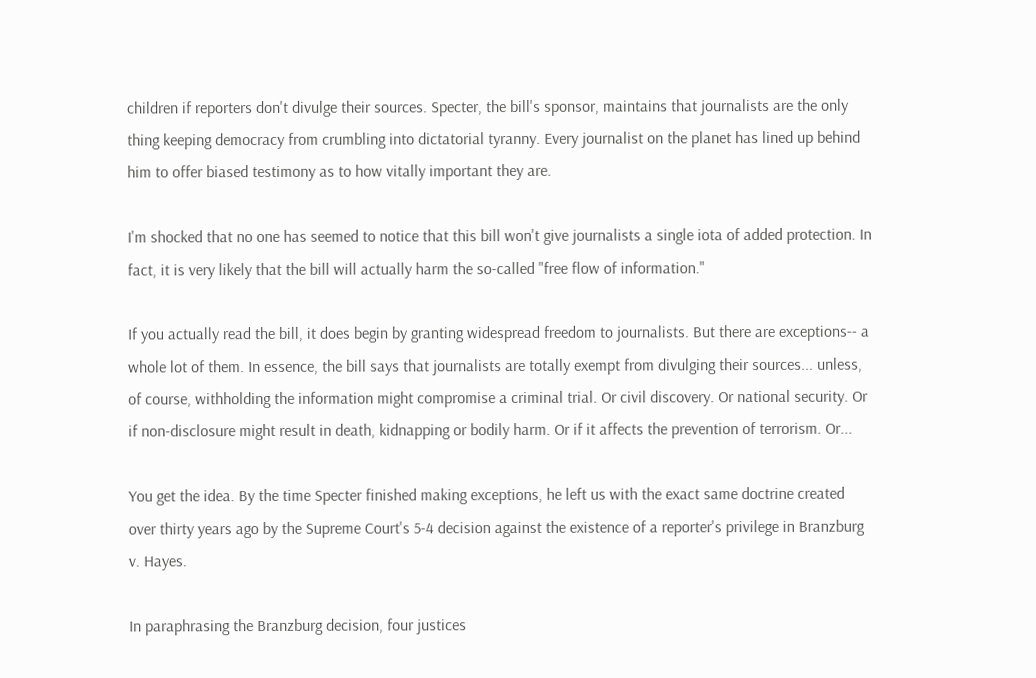children if reporters don't divulge their sources. Specter, the bill's sponsor, maintains that journalists are the only thing keeping democracy from crumbling into dictatorial tyranny. Every journalist on the planet has lined up behind him to offer biased testimony as to how vitally important they are.

I'm shocked that no one has seemed to notice that this bill won't give journalists a single iota of added protection. In fact, it is very likely that the bill will actually harm the so-called "free flow of information."

If you actually read the bill, it does begin by granting widespread freedom to journalists. But there are exceptions-- a whole lot of them. In essence, the bill says that journalists are totally exempt from divulging their sources... unless, of course, withholding the information might compromise a criminal trial. Or civil discovery. Or national security. Or if non-disclosure might result in death, kidnapping or bodily harm. Or if it affects the prevention of terrorism. Or...

You get the idea. By the time Specter finished making exceptions, he left us with the exact same doctrine created over thirty years ago by the Supreme Court's 5-4 decision against the existence of a reporter's privilege in Branzburg v. Hayes.

In paraphrasing the Branzburg decision, four justices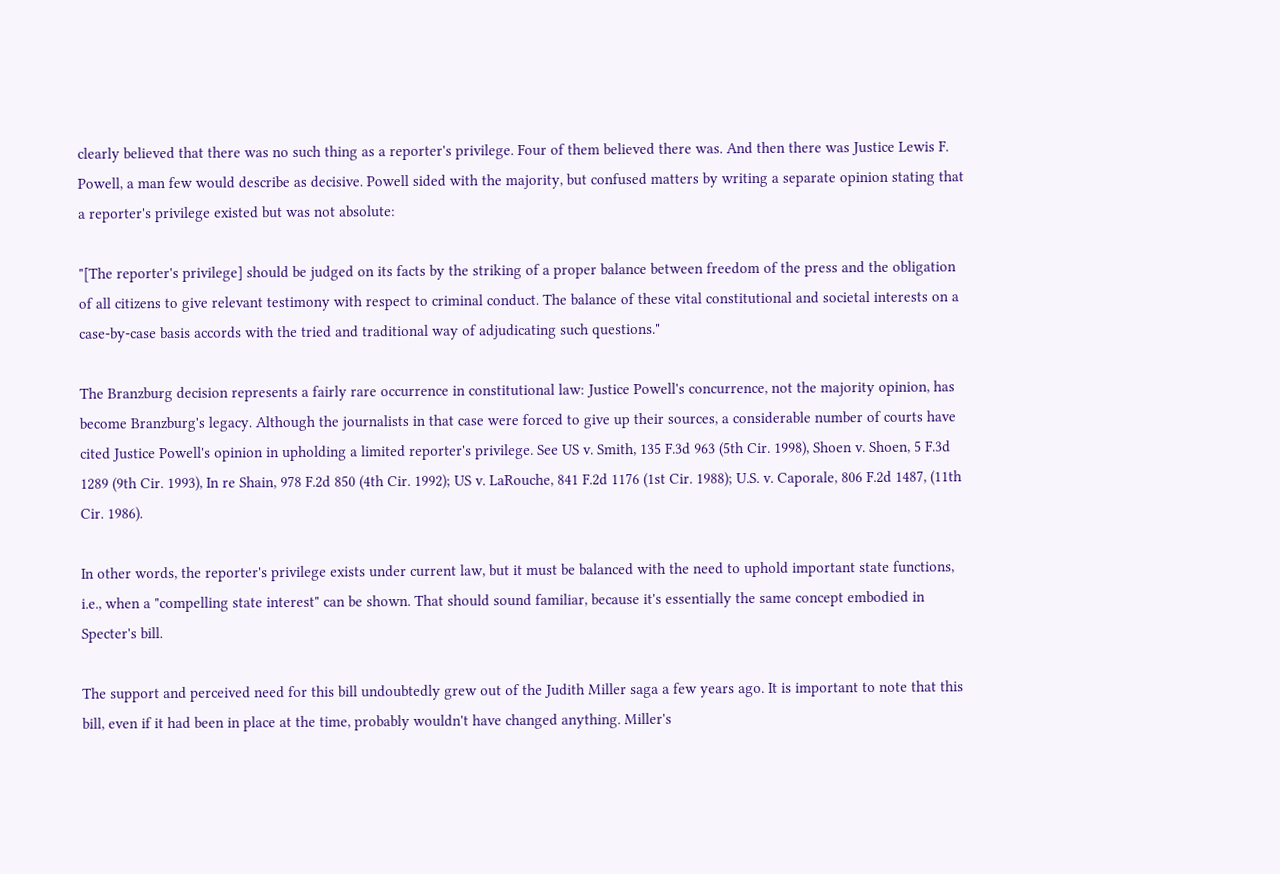clearly believed that there was no such thing as a reporter's privilege. Four of them believed there was. And then there was Justice Lewis F. Powell, a man few would describe as decisive. Powell sided with the majority, but confused matters by writing a separate opinion stating that a reporter's privilege existed but was not absolute:

"[The reporter's privilege] should be judged on its facts by the striking of a proper balance between freedom of the press and the obligation of all citizens to give relevant testimony with respect to criminal conduct. The balance of these vital constitutional and societal interests on a case-by-case basis accords with the tried and traditional way of adjudicating such questions."

The Branzburg decision represents a fairly rare occurrence in constitutional law: Justice Powell's concurrence, not the majority opinion, has become Branzburg's legacy. Although the journalists in that case were forced to give up their sources, a considerable number of courts have cited Justice Powell's opinion in upholding a limited reporter's privilege. See US v. Smith, 135 F.3d 963 (5th Cir. 1998), Shoen v. Shoen, 5 F.3d 1289 (9th Cir. 1993), In re Shain, 978 F.2d 850 (4th Cir. 1992); US v. LaRouche, 841 F.2d 1176 (1st Cir. 1988); U.S. v. Caporale, 806 F.2d 1487, (11th Cir. 1986).

In other words, the reporter's privilege exists under current law, but it must be balanced with the need to uphold important state functions, i.e., when a "compelling state interest" can be shown. That should sound familiar, because it's essentially the same concept embodied in Specter's bill.

The support and perceived need for this bill undoubtedly grew out of the Judith Miller saga a few years ago. It is important to note that this bill, even if it had been in place at the time, probably wouldn't have changed anything. Miller's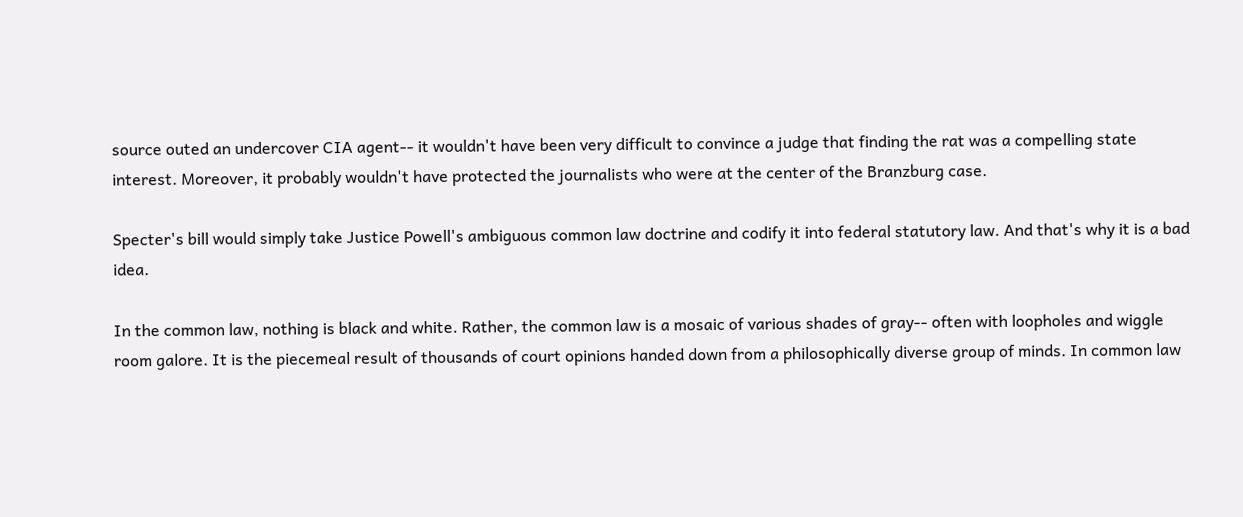source outed an undercover CIA agent-- it wouldn't have been very difficult to convince a judge that finding the rat was a compelling state interest. Moreover, it probably wouldn't have protected the journalists who were at the center of the Branzburg case.

Specter's bill would simply take Justice Powell's ambiguous common law doctrine and codify it into federal statutory law. And that's why it is a bad idea.

In the common law, nothing is black and white. Rather, the common law is a mosaic of various shades of gray-- often with loopholes and wiggle room galore. It is the piecemeal result of thousands of court opinions handed down from a philosophically diverse group of minds. In common law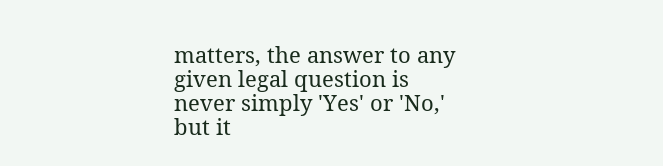matters, the answer to any given legal question is never simply 'Yes' or 'No,' but it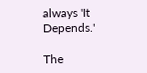always 'It Depends.'

The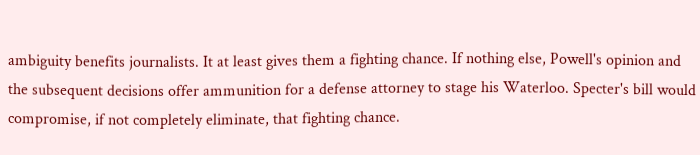ambiguity benefits journalists. It at least gives them a fighting chance. If nothing else, Powell's opinion and the subsequent decisions offer ammunition for a defense attorney to stage his Waterloo. Specter's bill would compromise, if not completely eliminate, that fighting chance.